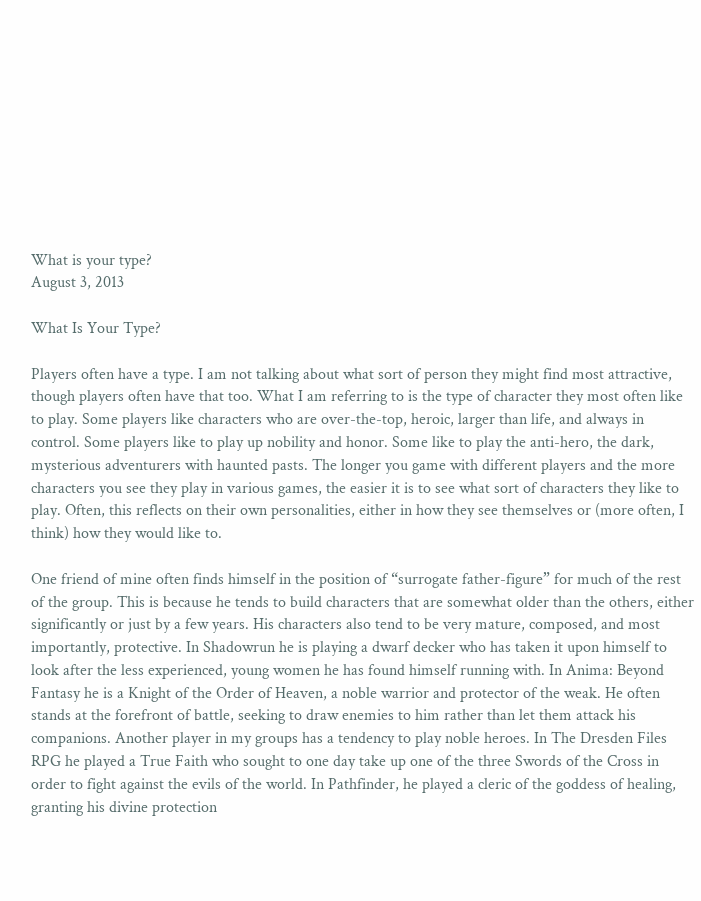What is your type?
August 3, 2013

What Is Your Type?

Players often have a type. I am not talking about what sort of person they might find most attractive, though players often have that too. What I am referring to is the type of character they most often like to play. Some players like characters who are over-the-top, heroic, larger than life, and always in control. Some players like to play up nobility and honor. Some like to play the anti-hero, the dark, mysterious adventurers with haunted pasts. The longer you game with different players and the more characters you see they play in various games, the easier it is to see what sort of characters they like to play. Often, this reflects on their own personalities, either in how they see themselves or (more often, I think) how they would like to.

One friend of mine often finds himself in the position of “surrogate father-figure” for much of the rest of the group. This is because he tends to build characters that are somewhat older than the others, either significantly or just by a few years. His characters also tend to be very mature, composed, and most importantly, protective. In Shadowrun he is playing a dwarf decker who has taken it upon himself to look after the less experienced, young women he has found himself running with. In Anima: Beyond Fantasy he is a Knight of the Order of Heaven, a noble warrior and protector of the weak. He often stands at the forefront of battle, seeking to draw enemies to him rather than let them attack his companions. Another player in my groups has a tendency to play noble heroes. In The Dresden Files RPG he played a True Faith who sought to one day take up one of the three Swords of the Cross in order to fight against the evils of the world. In Pathfinder, he played a cleric of the goddess of healing, granting his divine protection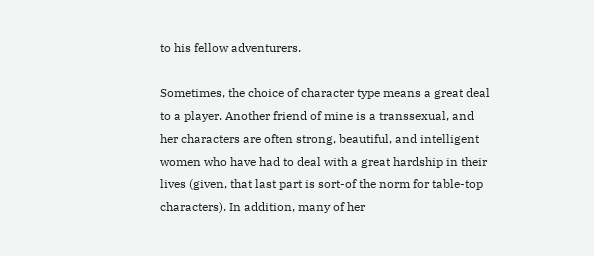to his fellow adventurers.

Sometimes, the choice of character type means a great deal to a player. Another friend of mine is a transsexual, and her characters are often strong, beautiful, and intelligent women who have had to deal with a great hardship in their lives (given, that last part is sort-of the norm for table-top characters). In addition, many of her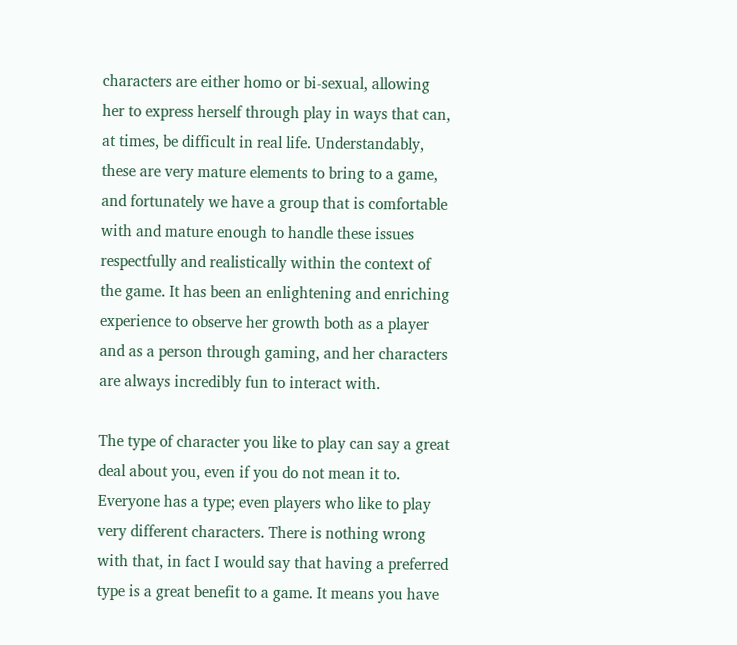characters are either homo or bi-sexual, allowing her to express herself through play in ways that can, at times, be difficult in real life. Understandably, these are very mature elements to bring to a game, and fortunately we have a group that is comfortable with and mature enough to handle these issues respectfully and realistically within the context of the game. It has been an enlightening and enriching experience to observe her growth both as a player and as a person through gaming, and her characters are always incredibly fun to interact with.

The type of character you like to play can say a great deal about you, even if you do not mean it to. Everyone has a type; even players who like to play very different characters. There is nothing wrong with that, in fact I would say that having a preferred type is a great benefit to a game. It means you have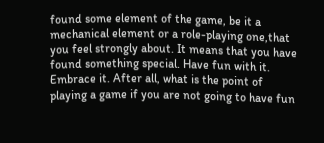found some element of the game, be it a mechanical element or a role-playing one,that you feel strongly about. It means that you have found something special. Have fun with it. Embrace it. After all, what is the point of playing a game if you are not going to have fun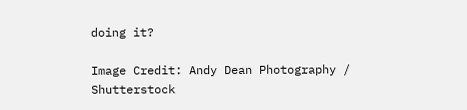doing it?

Image Credit: Andy Dean Photography / Shutterstock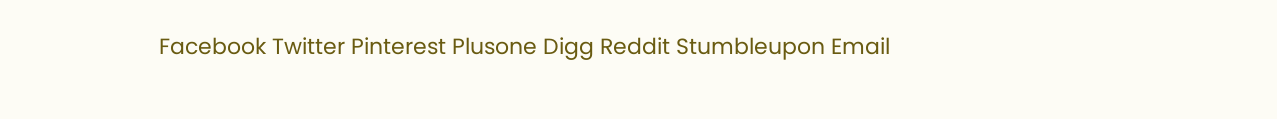Facebook Twitter Pinterest Plusone Digg Reddit Stumbleupon Email